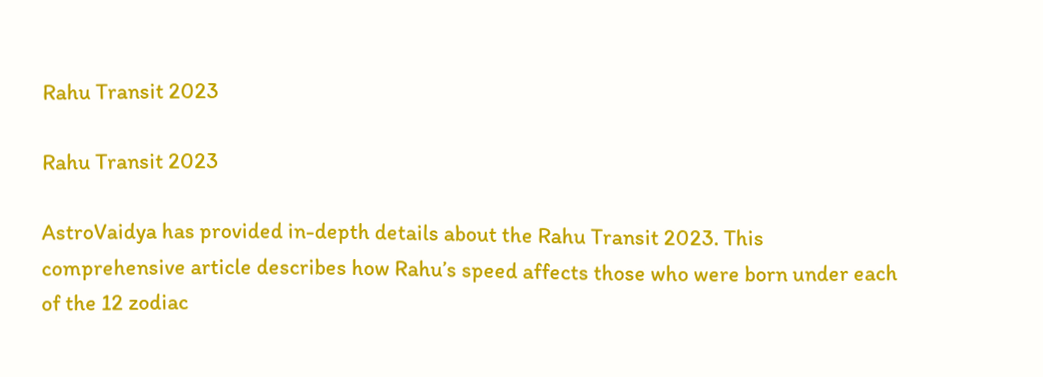Rahu Transit 2023

Rahu Transit 2023

AstroVaidya has provided in-depth details about the Rahu Transit 2023. This comprehensive article describes how Rahu’s speed affects those who were born under each of the 12 zodiac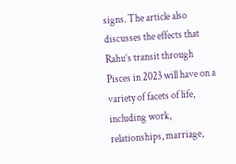signs. The article also discusses the effects that Rahu’s transit through Pisces in 2023 will have on a variety of facets of life, including work, relationships, marriage,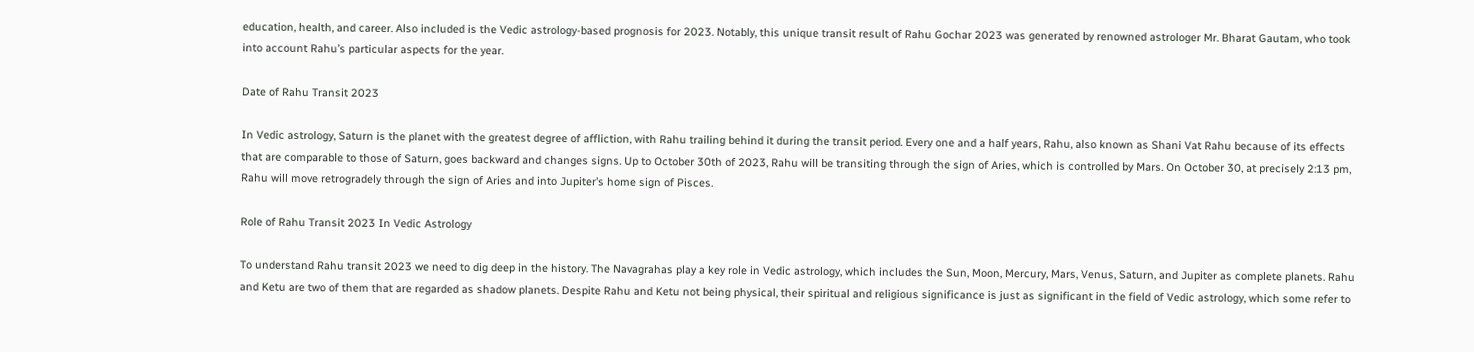education, health, and career. Also included is the Vedic astrology-based prognosis for 2023. Notably, this unique transit result of Rahu Gochar 2023 was generated by renowned astrologer Mr. Bharat Gautam, who took into account Rahu’s particular aspects for the year.

Date of Rahu Transit 2023

In Vedic astrology, Saturn is the planet with the greatest degree of affliction, with Rahu trailing behind it during the transit period. Every one and a half years, Rahu, also known as Shani Vat Rahu because of its effects that are comparable to those of Saturn, goes backward and changes signs. Up to October 30th of 2023, Rahu will be transiting through the sign of Aries, which is controlled by Mars. On October 30, at precisely 2:13 pm, Rahu will move retrogradely through the sign of Aries and into Jupiter’s home sign of Pisces.

Role of Rahu Transit 2023 In Vedic Astrology

To understand Rahu transit 2023 we need to dig deep in the history. The Navagrahas play a key role in Vedic astrology, which includes the Sun, Moon, Mercury, Mars, Venus, Saturn, and Jupiter as complete planets. Rahu and Ketu are two of them that are regarded as shadow planets. Despite Rahu and Ketu not being physical, their spiritual and religious significance is just as significant in the field of Vedic astrology, which some refer to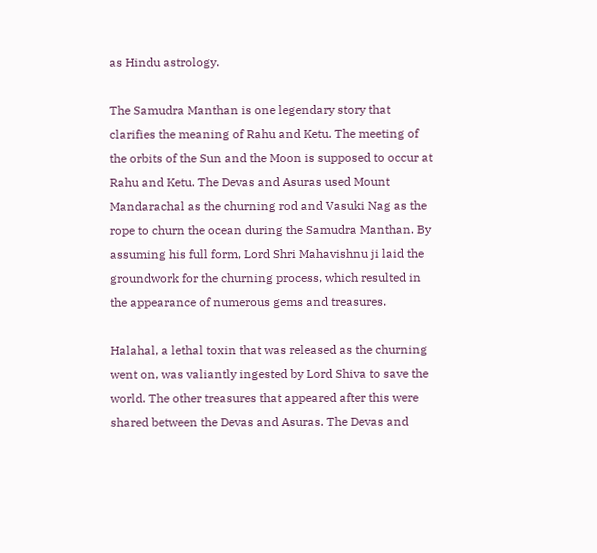as Hindu astrology.

The Samudra Manthan is one legendary story that clarifies the meaning of Rahu and Ketu. The meeting of the orbits of the Sun and the Moon is supposed to occur at Rahu and Ketu. The Devas and Asuras used Mount Mandarachal as the churning rod and Vasuki Nag as the rope to churn the ocean during the Samudra Manthan. By assuming his full form, Lord Shri Mahavishnu ji laid the groundwork for the churning process, which resulted in the appearance of numerous gems and treasures.

Halahal, a lethal toxin that was released as the churning went on, was valiantly ingested by Lord Shiva to save the world. The other treasures that appeared after this were shared between the Devas and Asuras. The Devas and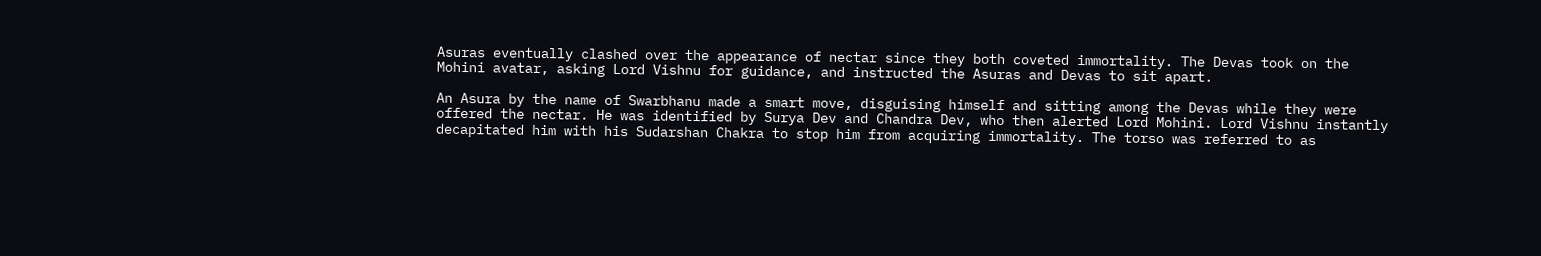Asuras eventually clashed over the appearance of nectar since they both coveted immortality. The Devas took on the Mohini avatar, asking Lord Vishnu for guidance, and instructed the Asuras and Devas to sit apart.

An Asura by the name of Swarbhanu made a smart move, disguising himself and sitting among the Devas while they were offered the nectar. He was identified by Surya Dev and Chandra Dev, who then alerted Lord Mohini. Lord Vishnu instantly decapitated him with his Sudarshan Chakra to stop him from acquiring immortality. The torso was referred to as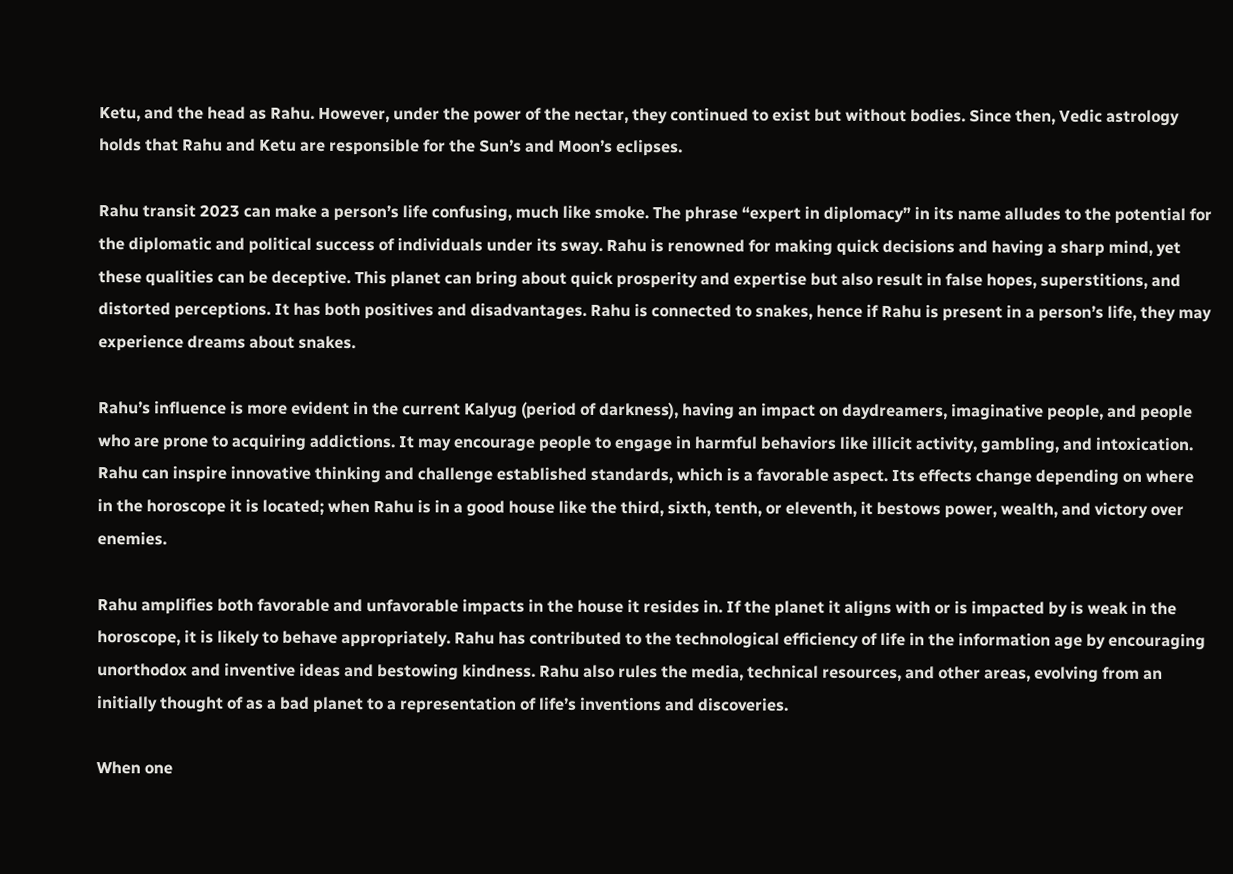Ketu, and the head as Rahu. However, under the power of the nectar, they continued to exist but without bodies. Since then, Vedic astrology holds that Rahu and Ketu are responsible for the Sun’s and Moon’s eclipses.

Rahu transit 2023 can make a person’s life confusing, much like smoke. The phrase “expert in diplomacy” in its name alludes to the potential for the diplomatic and political success of individuals under its sway. Rahu is renowned for making quick decisions and having a sharp mind, yet these qualities can be deceptive. This planet can bring about quick prosperity and expertise but also result in false hopes, superstitions, and distorted perceptions. It has both positives and disadvantages. Rahu is connected to snakes, hence if Rahu is present in a person’s life, they may experience dreams about snakes.

Rahu’s influence is more evident in the current Kalyug (period of darkness), having an impact on daydreamers, imaginative people, and people who are prone to acquiring addictions. It may encourage people to engage in harmful behaviors like illicit activity, gambling, and intoxication. Rahu can inspire innovative thinking and challenge established standards, which is a favorable aspect. Its effects change depending on where in the horoscope it is located; when Rahu is in a good house like the third, sixth, tenth, or eleventh, it bestows power, wealth, and victory over enemies.

Rahu amplifies both favorable and unfavorable impacts in the house it resides in. If the planet it aligns with or is impacted by is weak in the horoscope, it is likely to behave appropriately. Rahu has contributed to the technological efficiency of life in the information age by encouraging unorthodox and inventive ideas and bestowing kindness. Rahu also rules the media, technical resources, and other areas, evolving from an initially thought of as a bad planet to a representation of life’s inventions and discoveries.

When one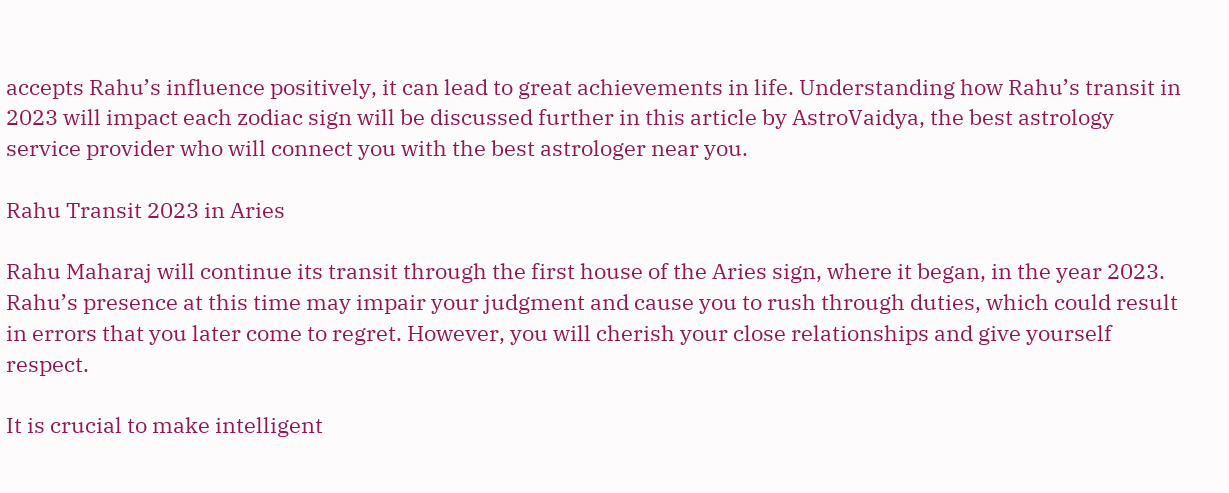accepts Rahu’s influence positively, it can lead to great achievements in life. Understanding how Rahu’s transit in 2023 will impact each zodiac sign will be discussed further in this article by AstroVaidya, the best astrology service provider who will connect you with the best astrologer near you.

Rahu Transit 2023 in Aries

Rahu Maharaj will continue its transit through the first house of the Aries sign, where it began, in the year 2023. Rahu’s presence at this time may impair your judgment and cause you to rush through duties, which could result in errors that you later come to regret. However, you will cherish your close relationships and give yourself respect.

It is crucial to make intelligent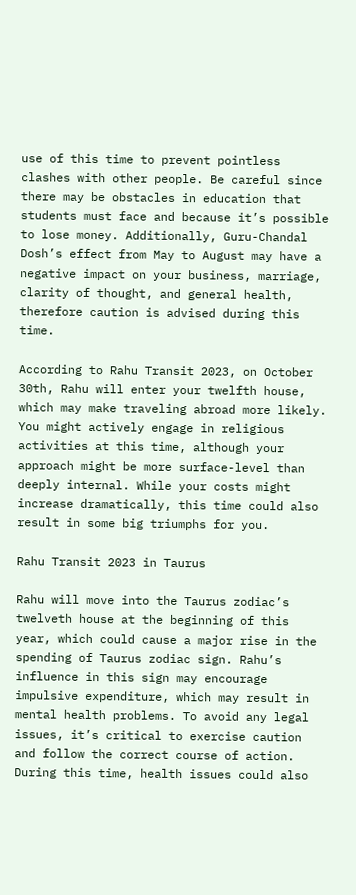use of this time to prevent pointless clashes with other people. Be careful since there may be obstacles in education that students must face and because it’s possible to lose money. Additionally, Guru-Chandal Dosh’s effect from May to August may have a negative impact on your business, marriage, clarity of thought, and general health, therefore caution is advised during this time.

According to Rahu Transit 2023, on October 30th, Rahu will enter your twelfth house, which may make traveling abroad more likely. You might actively engage in religious activities at this time, although your approach might be more surface-level than deeply internal. While your costs might increase dramatically, this time could also result in some big triumphs for you.

Rahu Transit 2023 in Taurus

Rahu will move into the Taurus zodiac’s twelveth house at the beginning of this year, which could cause a major rise in the spending of Taurus zodiac sign. Rahu’s influence in this sign may encourage impulsive expenditure, which may result in mental health problems. To avoid any legal issues, it’s critical to exercise caution and follow the correct course of action. During this time, health issues could also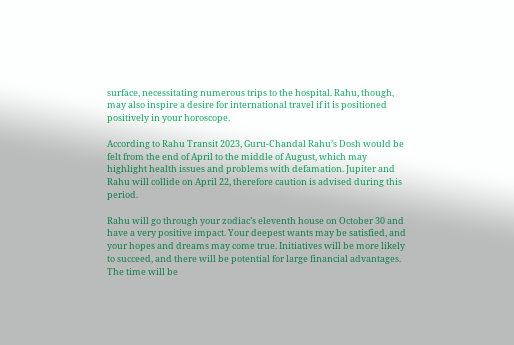surface, necessitating numerous trips to the hospital. Rahu, though, may also inspire a desire for international travel if it is positioned positively in your horoscope.

According to Rahu Transit 2023, Guru-Chandal Rahu’s Dosh would be felt from the end of April to the middle of August, which may highlight health issues and problems with defamation. Jupiter and Rahu will collide on April 22, therefore caution is advised during this period.

Rahu will go through your zodiac’s eleventh house on October 30 and have a very positive impact. Your deepest wants may be satisfied, and your hopes and dreams may come true. Initiatives will be more likely to succeed, and there will be potential for large financial advantages. The time will be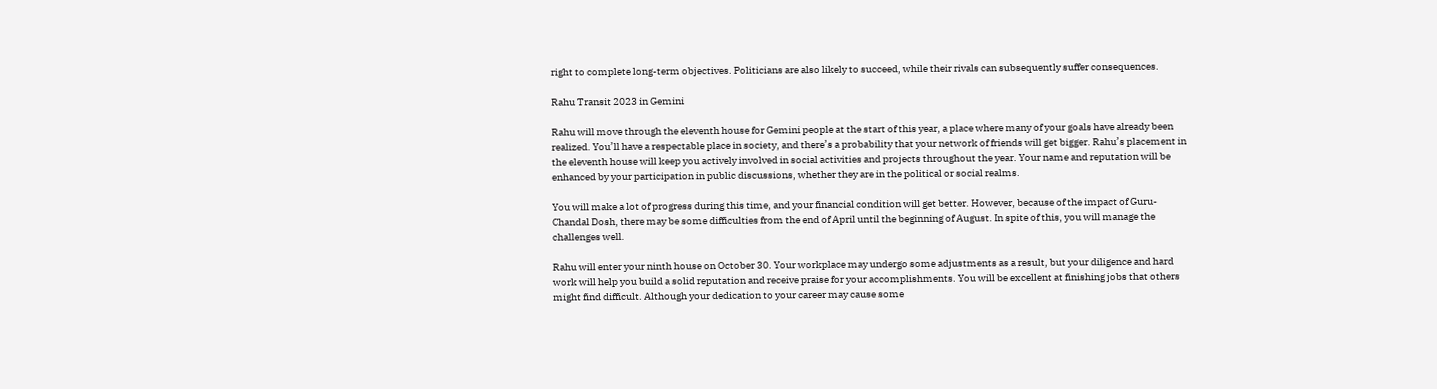right to complete long-term objectives. Politicians are also likely to succeed, while their rivals can subsequently suffer consequences.

Rahu Transit 2023 in Gemini

Rahu will move through the eleventh house for Gemini people at the start of this year, a place where many of your goals have already been realized. You’ll have a respectable place in society, and there’s a probability that your network of friends will get bigger. Rahu’s placement in the eleventh house will keep you actively involved in social activities and projects throughout the year. Your name and reputation will be enhanced by your participation in public discussions, whether they are in the political or social realms.

You will make a lot of progress during this time, and your financial condition will get better. However, because of the impact of Guru-Chandal Dosh, there may be some difficulties from the end of April until the beginning of August. In spite of this, you will manage the challenges well.

Rahu will enter your ninth house on October 30. Your workplace may undergo some adjustments as a result, but your diligence and hard work will help you build a solid reputation and receive praise for your accomplishments. You will be excellent at finishing jobs that others might find difficult. Although your dedication to your career may cause some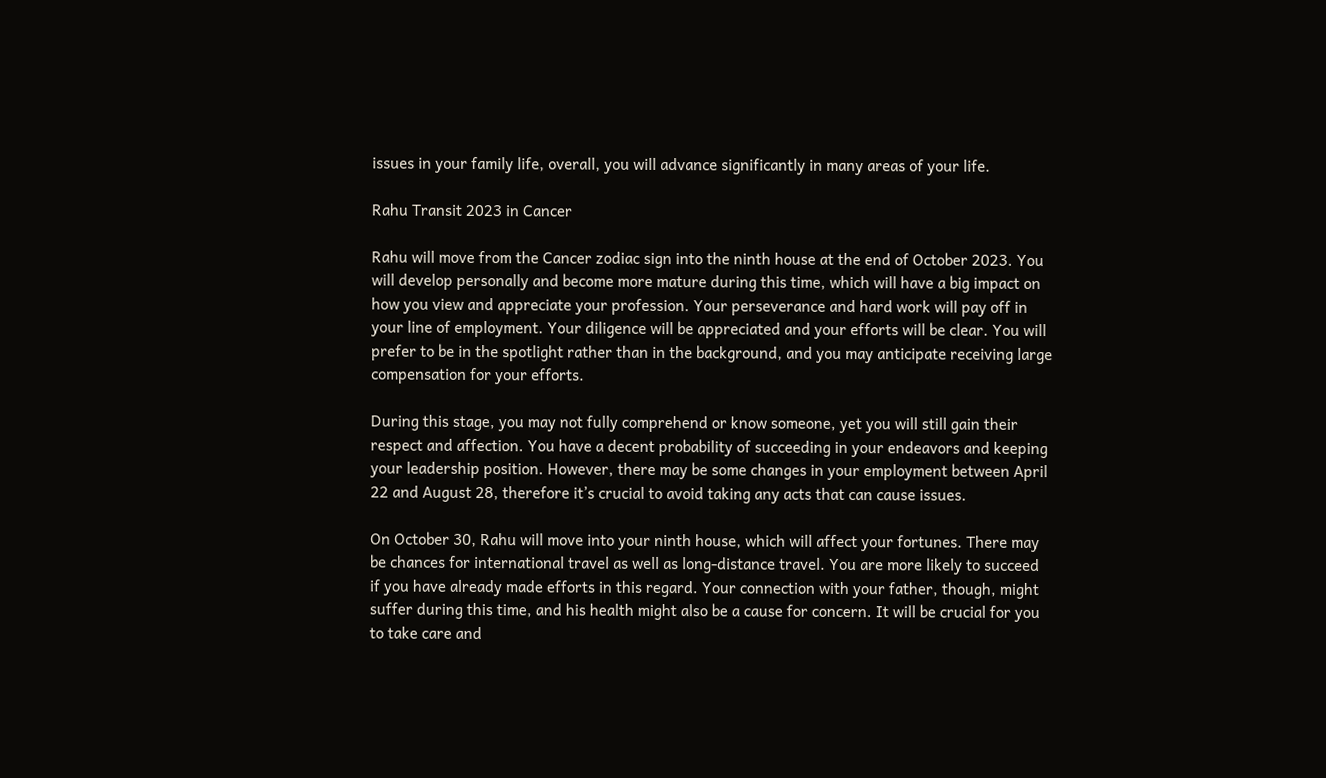issues in your family life, overall, you will advance significantly in many areas of your life.

Rahu Transit 2023 in Cancer

Rahu will move from the Cancer zodiac sign into the ninth house at the end of October 2023. You will develop personally and become more mature during this time, which will have a big impact on how you view and appreciate your profession. Your perseverance and hard work will pay off in your line of employment. Your diligence will be appreciated and your efforts will be clear. You will prefer to be in the spotlight rather than in the background, and you may anticipate receiving large compensation for your efforts.

During this stage, you may not fully comprehend or know someone, yet you will still gain their respect and affection. You have a decent probability of succeeding in your endeavors and keeping your leadership position. However, there may be some changes in your employment between April 22 and August 28, therefore it’s crucial to avoid taking any acts that can cause issues.

On October 30, Rahu will move into your ninth house, which will affect your fortunes. There may be chances for international travel as well as long-distance travel. You are more likely to succeed if you have already made efforts in this regard. Your connection with your father, though, might suffer during this time, and his health might also be a cause for concern. It will be crucial for you to take care and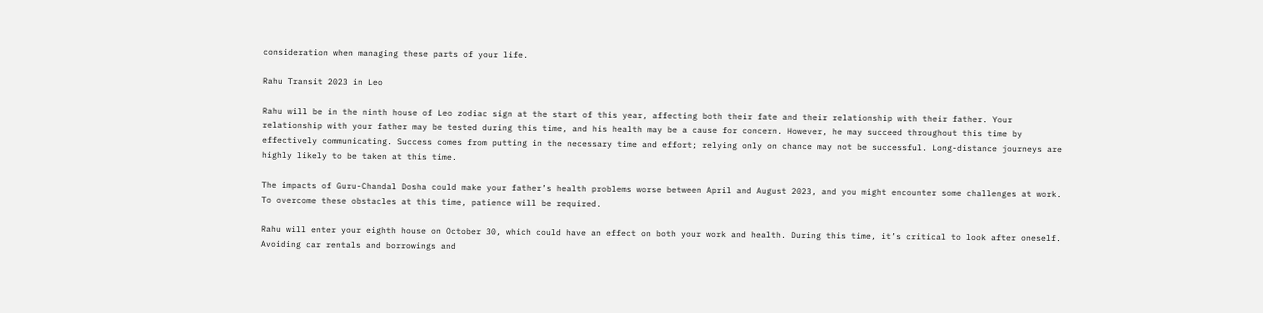consideration when managing these parts of your life.

Rahu Transit 2023 in Leo

Rahu will be in the ninth house of Leo zodiac sign at the start of this year, affecting both their fate and their relationship with their father. Your relationship with your father may be tested during this time, and his health may be a cause for concern. However, he may succeed throughout this time by effectively communicating. Success comes from putting in the necessary time and effort; relying only on chance may not be successful. Long-distance journeys are highly likely to be taken at this time.

The impacts of Guru-Chandal Dosha could make your father’s health problems worse between April and August 2023, and you might encounter some challenges at work. To overcome these obstacles at this time, patience will be required.

Rahu will enter your eighth house on October 30, which could have an effect on both your work and health. During this time, it’s critical to look after oneself. Avoiding car rentals and borrowings and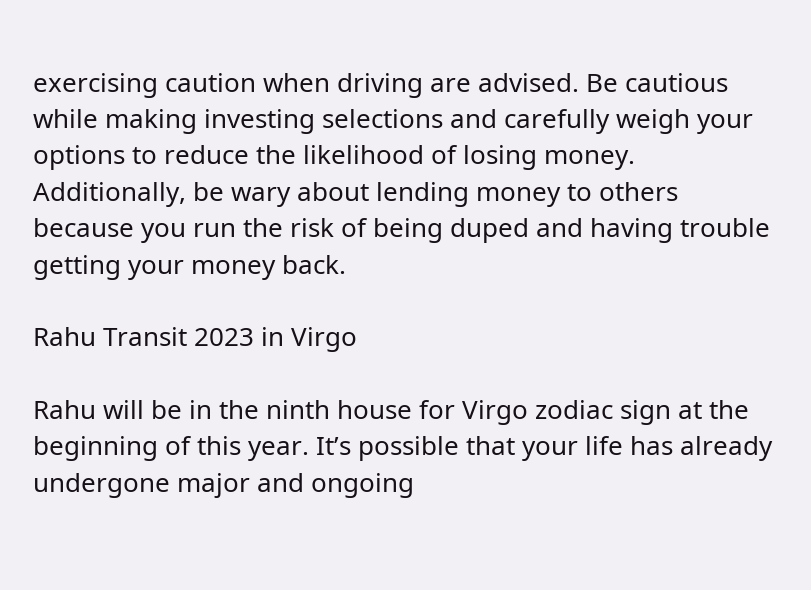exercising caution when driving are advised. Be cautious while making investing selections and carefully weigh your options to reduce the likelihood of losing money. Additionally, be wary about lending money to others because you run the risk of being duped and having trouble getting your money back.

Rahu Transit 2023 in Virgo

Rahu will be in the ninth house for Virgo zodiac sign at the beginning of this year. It’s possible that your life has already undergone major and ongoing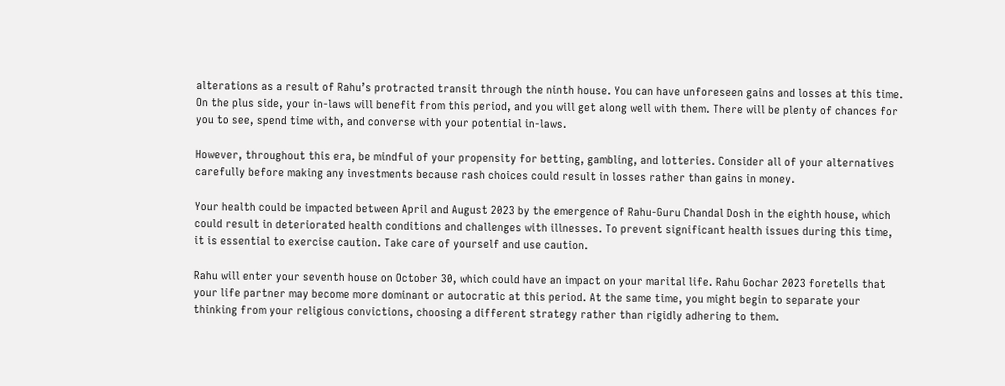alterations as a result of Rahu’s protracted transit through the ninth house. You can have unforeseen gains and losses at this time. On the plus side, your in-laws will benefit from this period, and you will get along well with them. There will be plenty of chances for you to see, spend time with, and converse with your potential in-laws.

However, throughout this era, be mindful of your propensity for betting, gambling, and lotteries. Consider all of your alternatives carefully before making any investments because rash choices could result in losses rather than gains in money.

Your health could be impacted between April and August 2023 by the emergence of Rahu-Guru Chandal Dosh in the eighth house, which could result in deteriorated health conditions and challenges with illnesses. To prevent significant health issues during this time, it is essential to exercise caution. Take care of yourself and use caution.

Rahu will enter your seventh house on October 30, which could have an impact on your marital life. Rahu Gochar 2023 foretells that your life partner may become more dominant or autocratic at this period. At the same time, you might begin to separate your thinking from your religious convictions, choosing a different strategy rather than rigidly adhering to them.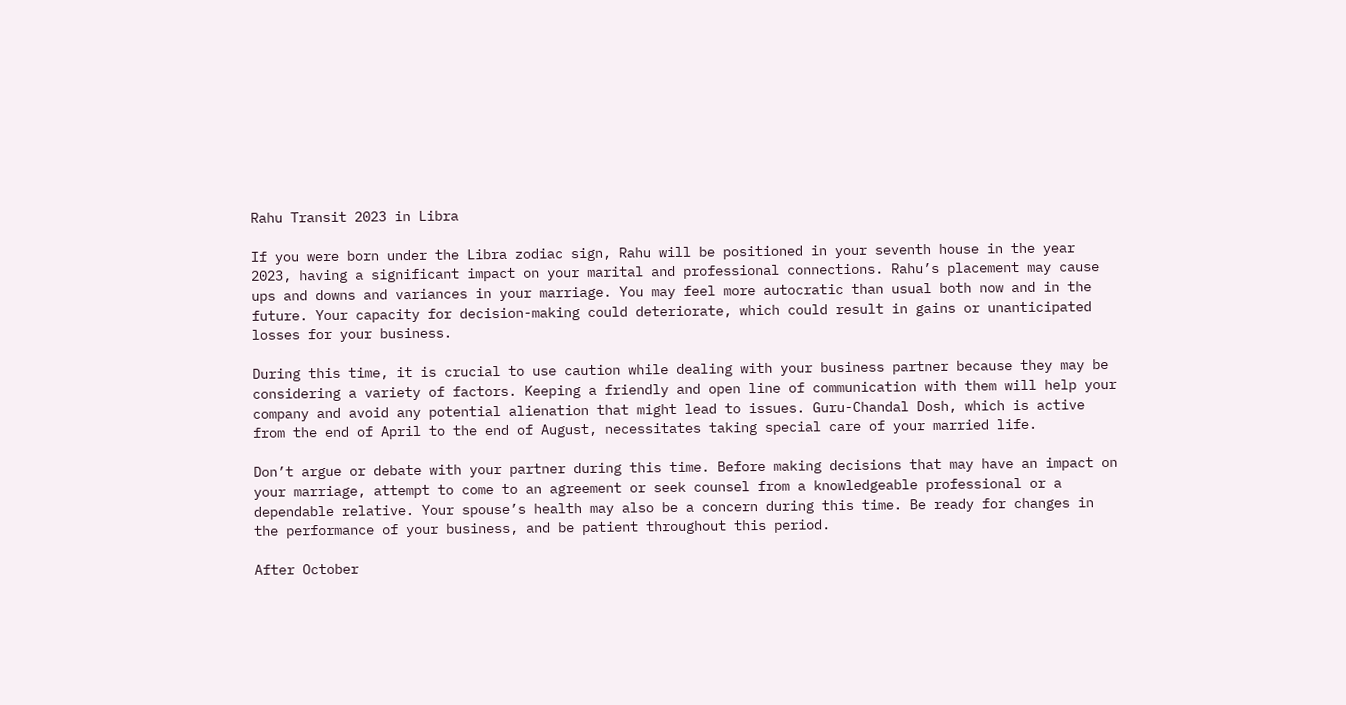Rahu Transit 2023 in Libra

If you were born under the Libra zodiac sign, Rahu will be positioned in your seventh house in the year 2023, having a significant impact on your marital and professional connections. Rahu’s placement may cause ups and downs and variances in your marriage. You may feel more autocratic than usual both now and in the future. Your capacity for decision-making could deteriorate, which could result in gains or unanticipated losses for your business.

During this time, it is crucial to use caution while dealing with your business partner because they may be considering a variety of factors. Keeping a friendly and open line of communication with them will help your company and avoid any potential alienation that might lead to issues. Guru-Chandal Dosh, which is active from the end of April to the end of August, necessitates taking special care of your married life.

Don’t argue or debate with your partner during this time. Before making decisions that may have an impact on your marriage, attempt to come to an agreement or seek counsel from a knowledgeable professional or a dependable relative. Your spouse’s health may also be a concern during this time. Be ready for changes in the performance of your business, and be patient throughout this period.

After October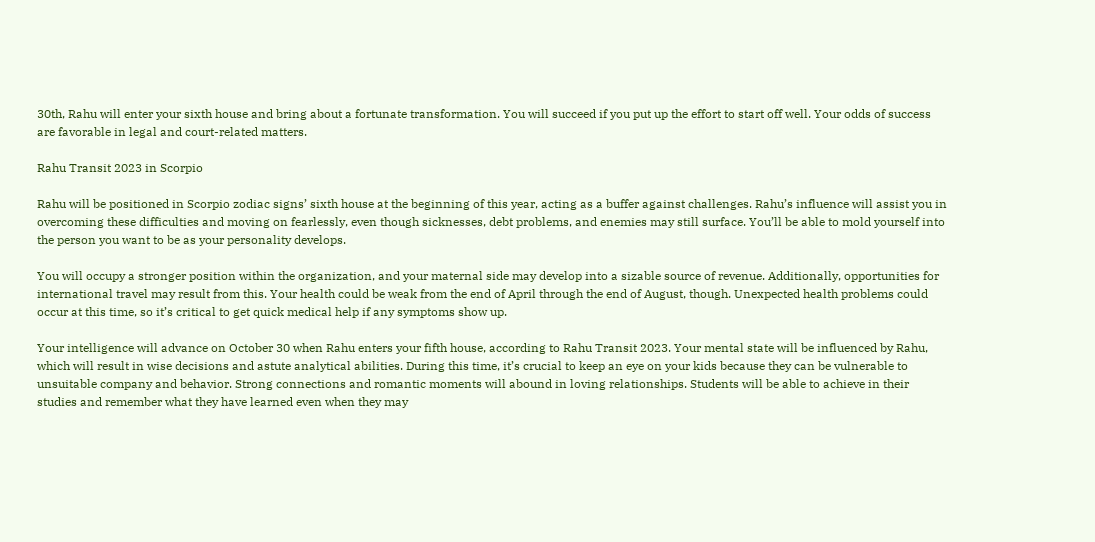30th, Rahu will enter your sixth house and bring about a fortunate transformation. You will succeed if you put up the effort to start off well. Your odds of success are favorable in legal and court-related matters.

Rahu Transit 2023 in Scorpio

Rahu will be positioned in Scorpio zodiac signs’ sixth house at the beginning of this year, acting as a buffer against challenges. Rahu’s influence will assist you in overcoming these difficulties and moving on fearlessly, even though sicknesses, debt problems, and enemies may still surface. You’ll be able to mold yourself into the person you want to be as your personality develops.

You will occupy a stronger position within the organization, and your maternal side may develop into a sizable source of revenue. Additionally, opportunities for international travel may result from this. Your health could be weak from the end of April through the end of August, though. Unexpected health problems could occur at this time, so it’s critical to get quick medical help if any symptoms show up.

Your intelligence will advance on October 30 when Rahu enters your fifth house, according to Rahu Transit 2023. Your mental state will be influenced by Rahu, which will result in wise decisions and astute analytical abilities. During this time, it’s crucial to keep an eye on your kids because they can be vulnerable to unsuitable company and behavior. Strong connections and romantic moments will abound in loving relationships. Students will be able to achieve in their studies and remember what they have learned even when they may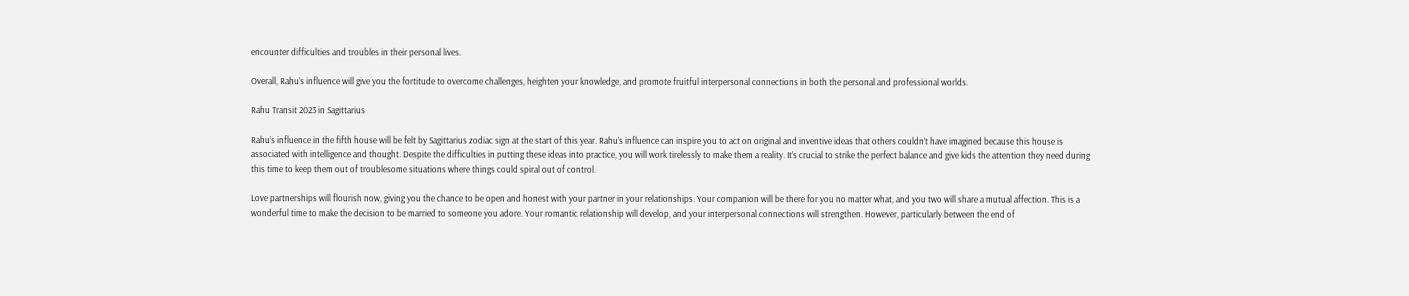encounter difficulties and troubles in their personal lives.

Overall, Rahu’s influence will give you the fortitude to overcome challenges, heighten your knowledge, and promote fruitful interpersonal connections in both the personal and professional worlds.

Rahu Transit 2023 in Sagittarius

Rahu’s influence in the fifth house will be felt by Sagittarius zodiac sign at the start of this year. Rahu’s influence can inspire you to act on original and inventive ideas that others couldn’t have imagined because this house is associated with intelligence and thought. Despite the difficulties in putting these ideas into practice, you will work tirelessly to make them a reality. It’s crucial to strike the perfect balance and give kids the attention they need during this time to keep them out of troublesome situations where things could spiral out of control.

Love partnerships will flourish now, giving you the chance to be open and honest with your partner in your relationships. Your companion will be there for you no matter what, and you two will share a mutual affection. This is a wonderful time to make the decision to be married to someone you adore. Your romantic relationship will develop, and your interpersonal connections will strengthen. However, particularly between the end of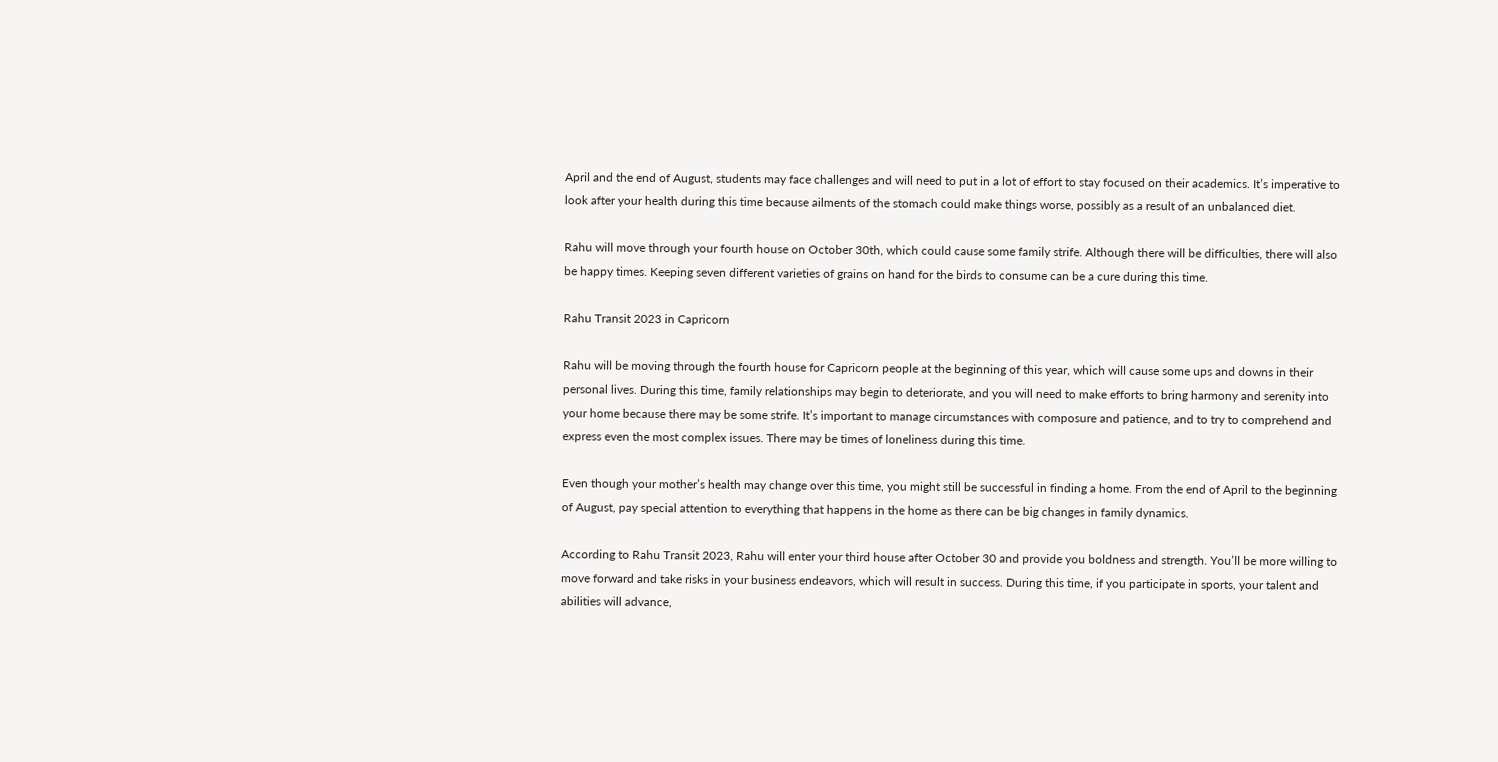April and the end of August, students may face challenges and will need to put in a lot of effort to stay focused on their academics. It’s imperative to look after your health during this time because ailments of the stomach could make things worse, possibly as a result of an unbalanced diet.

Rahu will move through your fourth house on October 30th, which could cause some family strife. Although there will be difficulties, there will also be happy times. Keeping seven different varieties of grains on hand for the birds to consume can be a cure during this time.

Rahu Transit 2023 in Capricorn

Rahu will be moving through the fourth house for Capricorn people at the beginning of this year, which will cause some ups and downs in their personal lives. During this time, family relationships may begin to deteriorate, and you will need to make efforts to bring harmony and serenity into your home because there may be some strife. It’s important to manage circumstances with composure and patience, and to try to comprehend and express even the most complex issues. There may be times of loneliness during this time.

Even though your mother’s health may change over this time, you might still be successful in finding a home. From the end of April to the beginning of August, pay special attention to everything that happens in the home as there can be big changes in family dynamics.

According to Rahu Transit 2023, Rahu will enter your third house after October 30 and provide you boldness and strength. You’ll be more willing to move forward and take risks in your business endeavors, which will result in success. During this time, if you participate in sports, your talent and abilities will advance,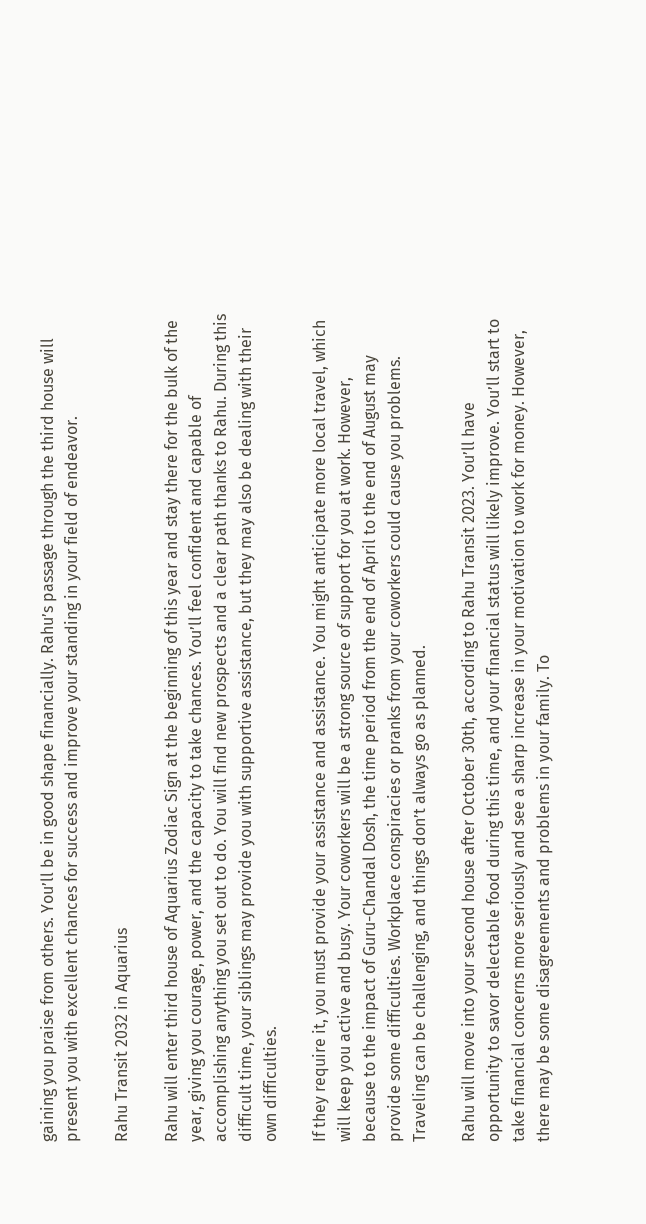gaining you praise from others. You’ll be in good shape financially. Rahu’s passage through the third house will present you with excellent chances for success and improve your standing in your field of endeavor.

Rahu Transit 2032 in Aquarius

Rahu will enter third house of Aquarius Zodiac Sign at the beginning of this year and stay there for the bulk of the year, giving you courage, power, and the capacity to take chances. You’ll feel confident and capable of accomplishing anything you set out to do. You will find new prospects and a clear path thanks to Rahu. During this difficult time, your siblings may provide you with supportive assistance, but they may also be dealing with their own difficulties.

If they require it, you must provide your assistance and assistance. You might anticipate more local travel, which will keep you active and busy. Your coworkers will be a strong source of support for you at work. However, because to the impact of Guru-Chandal Dosh, the time period from the end of April to the end of August may provide some difficulties. Workplace conspiracies or pranks from your coworkers could cause you problems. Traveling can be challenging, and things don’t always go as planned.

Rahu will move into your second house after October 30th, according to Rahu Transit 2023. You’ll have opportunity to savor delectable food during this time, and your financial status will likely improve. You’ll start to take financial concerns more seriously and see a sharp increase in your motivation to work for money. However, there may be some disagreements and problems in your family. To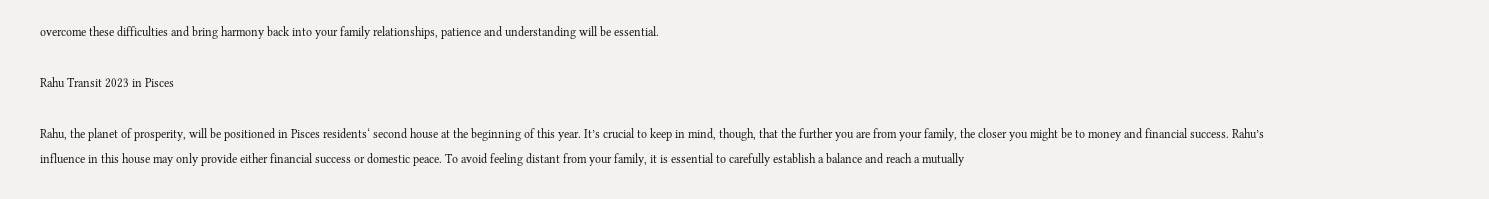overcome these difficulties and bring harmony back into your family relationships, patience and understanding will be essential.

Rahu Transit 2023 in Pisces

Rahu, the planet of prosperity, will be positioned in Pisces residents‘ second house at the beginning of this year. It’s crucial to keep in mind, though, that the further you are from your family, the closer you might be to money and financial success. Rahu’s influence in this house may only provide either financial success or domestic peace. To avoid feeling distant from your family, it is essential to carefully establish a balance and reach a mutually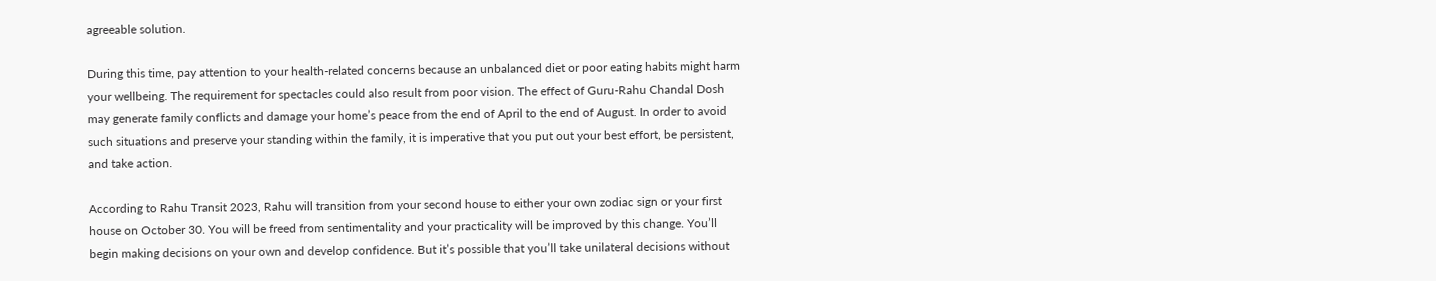agreeable solution.

During this time, pay attention to your health-related concerns because an unbalanced diet or poor eating habits might harm your wellbeing. The requirement for spectacles could also result from poor vision. The effect of Guru-Rahu Chandal Dosh may generate family conflicts and damage your home’s peace from the end of April to the end of August. In order to avoid such situations and preserve your standing within the family, it is imperative that you put out your best effort, be persistent, and take action.

According to Rahu Transit 2023, Rahu will transition from your second house to either your own zodiac sign or your first house on October 30. You will be freed from sentimentality and your practicality will be improved by this change. You’ll begin making decisions on your own and develop confidence. But it’s possible that you’ll take unilateral decisions without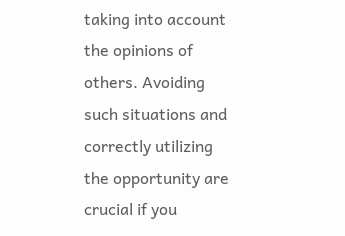taking into account the opinions of others. Avoiding such situations and correctly utilizing the opportunity are crucial if you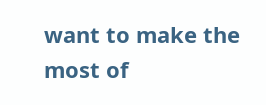want to make the most of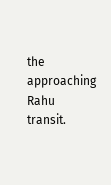the approaching Rahu transit.